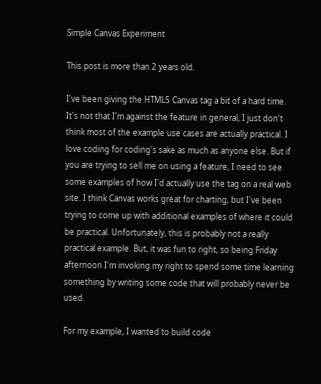Simple Canvas Experiment

This post is more than 2 years old.

I've been giving the HTML5 Canvas tag a bit of a hard time. It's not that I'm against the feature in general, I just don't think most of the example use cases are actually practical. I love coding for coding's sake as much as anyone else. But if you are trying to sell me on using a feature, I need to see some examples of how I'd actually use the tag on a real web site. I think Canvas works great for charting, but I've been trying to come up with additional examples of where it could be practical. Unfortunately, this is probably not a really practical example. But, it was fun to right, so being Friday afternoon I'm invoking my right to spend some time learning something by writing some code that will probably never be used.

For my example, I wanted to build code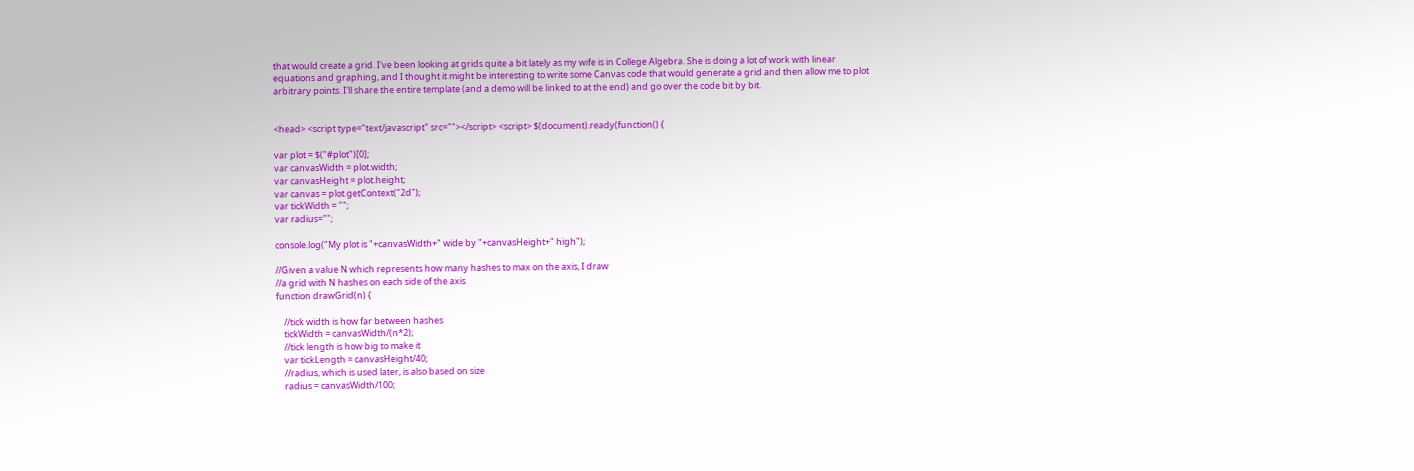that would create a grid. I've been looking at grids quite a bit lately as my wife is in College Algebra. She is doing a lot of work with linear equations and graphing, and I thought it might be interesting to write some Canvas code that would generate a grid and then allow me to plot arbitrary points. I'll share the entire template (and a demo will be linked to at the end) and go over the code bit by bit.


<head> <script type="text/javascript" src=""></script> <script> $(document).ready(function() {

var plot = $("#plot")[0];
var canvasWidth = plot.width;
var canvasHeight = plot.height;
var canvas = plot.getContext("2d");
var tickWidth = "";
var radius="";

console.log("My plot is "+canvasWidth+" wide by "+canvasHeight+" high");

//Given a value N which represents how many hashes to max on the axis, I draw
//a grid with N hashes on each side of the axis
function drawGrid(n) {

    //tick width is how far between hashes
    tickWidth = canvasWidth/(n*2);
    //tick length is how big to make it
    var tickLength = canvasHeight/40;
    //radius, which is used later, is also based on size
    radius = canvasWidth/100;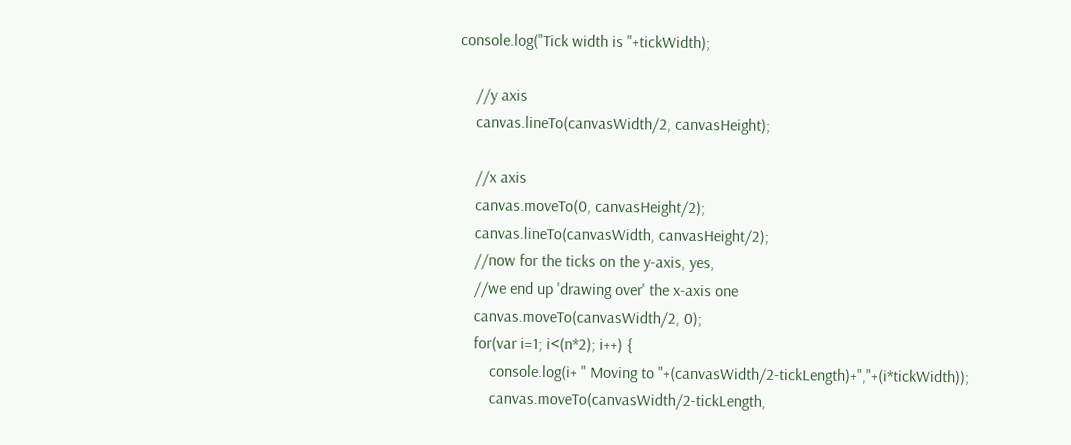console.log("Tick width is "+tickWidth);

    //y axis
    canvas.lineTo(canvasWidth/2, canvasHeight);

    //x axis
    canvas.moveTo(0, canvasHeight/2);
    canvas.lineTo(canvasWidth, canvasHeight/2);
    //now for the ticks on the y-axis, yes,
    //we end up 'drawing over' the x-axis one
    canvas.moveTo(canvasWidth/2, 0);
    for(var i=1; i<(n*2); i++) {
        console.log(i+ " Moving to "+(canvasWidth/2-tickLength)+","+(i*tickWidth));
        canvas.moveTo(canvasWidth/2-tickLength,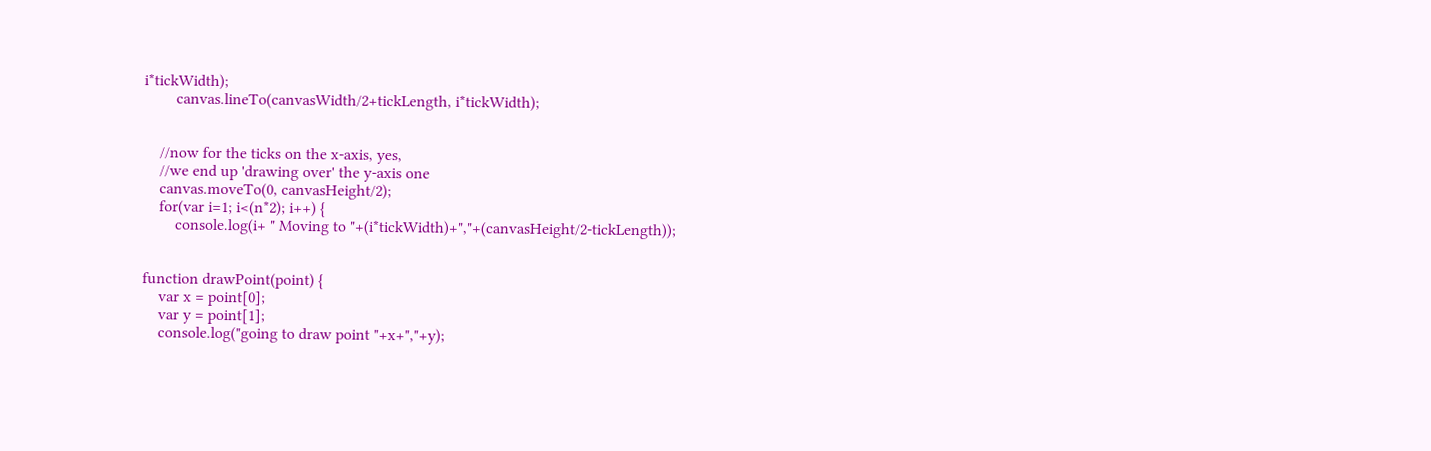i*tickWidth);
        canvas.lineTo(canvasWidth/2+tickLength, i*tickWidth);


    //now for the ticks on the x-axis, yes,
    //we end up 'drawing over' the y-axis one
    canvas.moveTo(0, canvasHeight/2);
    for(var i=1; i<(n*2); i++) {
        console.log(i+ " Moving to "+(i*tickWidth)+","+(canvasHeight/2-tickLength));


function drawPoint(point) {
    var x = point[0];
    var y = point[1];
    console.log("going to draw point "+x+","+y);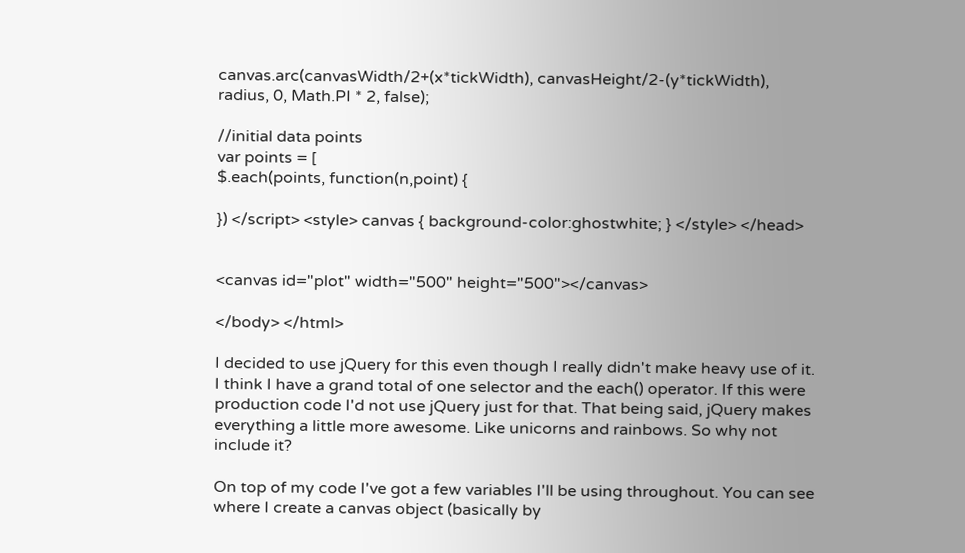canvas.arc(canvasWidth/2+(x*tickWidth), canvasHeight/2-(y*tickWidth), radius, 0, Math.PI * 2, false);

//initial data points
var points = [
$.each(points, function(n,point) {

}) </script> <style> canvas { background-color:ghostwhite; } </style> </head>


<canvas id="plot" width="500" height="500"></canvas>

</body> </html>

I decided to use jQuery for this even though I really didn't make heavy use of it. I think I have a grand total of one selector and the each() operator. If this were production code I'd not use jQuery just for that. That being said, jQuery makes everything a little more awesome. Like unicorns and rainbows. So why not include it?

On top of my code I've got a few variables I'll be using throughout. You can see where I create a canvas object (basically by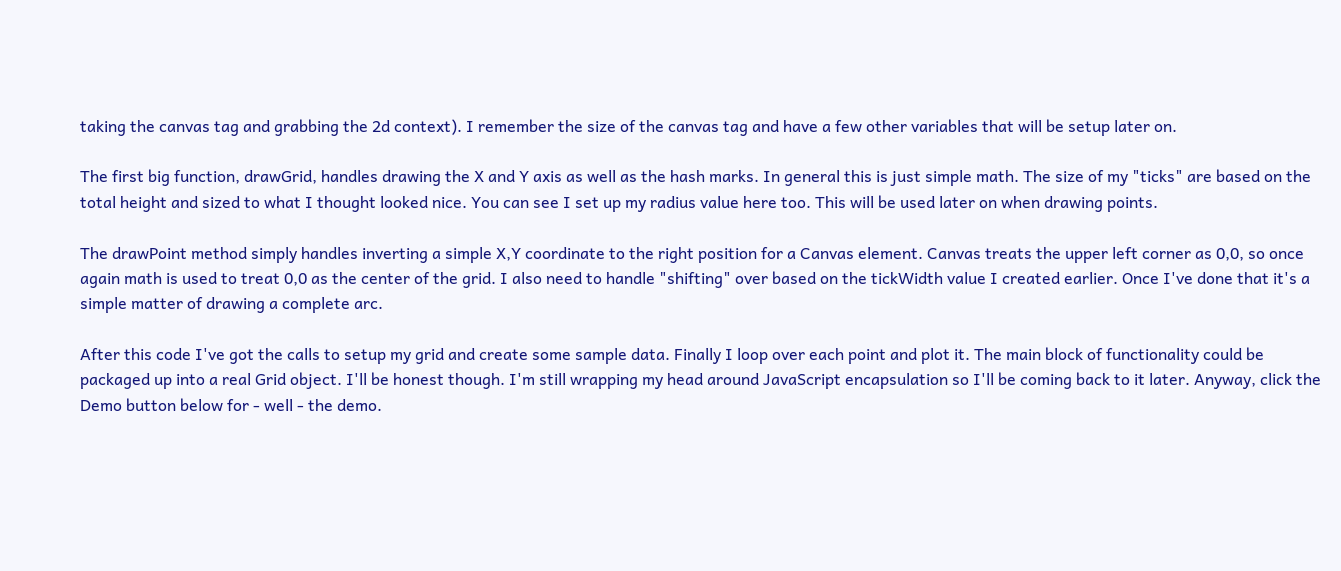taking the canvas tag and grabbing the 2d context). I remember the size of the canvas tag and have a few other variables that will be setup later on.

The first big function, drawGrid, handles drawing the X and Y axis as well as the hash marks. In general this is just simple math. The size of my "ticks" are based on the total height and sized to what I thought looked nice. You can see I set up my radius value here too. This will be used later on when drawing points.

The drawPoint method simply handles inverting a simple X,Y coordinate to the right position for a Canvas element. Canvas treats the upper left corner as 0,0, so once again math is used to treat 0,0 as the center of the grid. I also need to handle "shifting" over based on the tickWidth value I created earlier. Once I've done that it's a simple matter of drawing a complete arc.

After this code I've got the calls to setup my grid and create some sample data. Finally I loop over each point and plot it. The main block of functionality could be packaged up into a real Grid object. I'll be honest though. I'm still wrapping my head around JavaScript encapsulation so I'll be coming back to it later. Anyway, click the Demo button below for - well - the demo.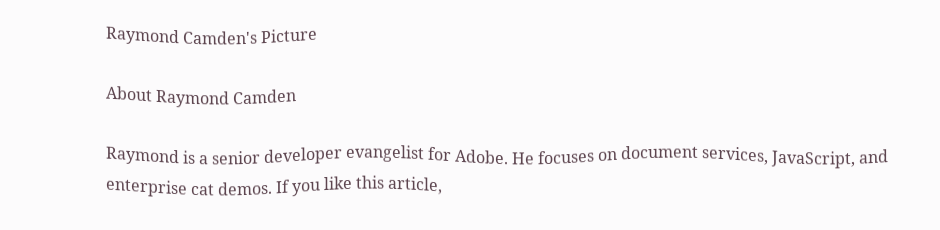Raymond Camden's Picture

About Raymond Camden

Raymond is a senior developer evangelist for Adobe. He focuses on document services, JavaScript, and enterprise cat demos. If you like this article,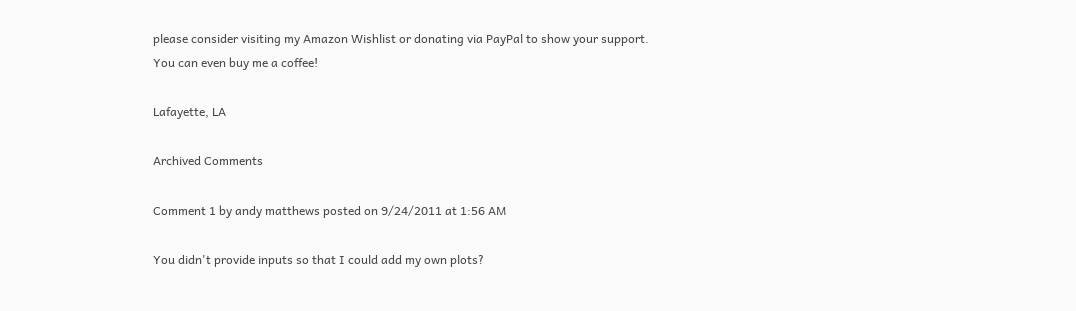please consider visiting my Amazon Wishlist or donating via PayPal to show your support. You can even buy me a coffee!

Lafayette, LA

Archived Comments

Comment 1 by andy matthews posted on 9/24/2011 at 1:56 AM

You didn't provide inputs so that I could add my own plots?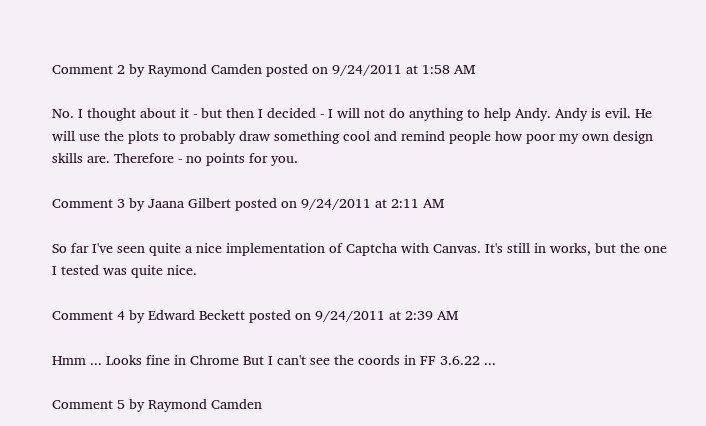Comment 2 by Raymond Camden posted on 9/24/2011 at 1:58 AM

No. I thought about it - but then I decided - I will not do anything to help Andy. Andy is evil. He will use the plots to probably draw something cool and remind people how poor my own design skills are. Therefore - no points for you.

Comment 3 by Jaana Gilbert posted on 9/24/2011 at 2:11 AM

So far I've seen quite a nice implementation of Captcha with Canvas. It's still in works, but the one I tested was quite nice.

Comment 4 by Edward Beckett posted on 9/24/2011 at 2:39 AM

Hmm ... Looks fine in Chrome But I can't see the coords in FF 3.6.22 ...

Comment 5 by Raymond Camden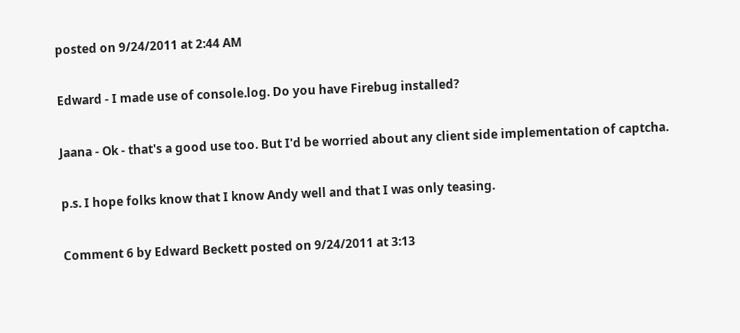posted on 9/24/2011 at 2:44 AM

Edward - I made use of console.log. Do you have Firebug installed?

Jaana - Ok - that's a good use too. But I'd be worried about any client side implementation of captcha.

p.s. I hope folks know that I know Andy well and that I was only teasing.

Comment 6 by Edward Beckett posted on 9/24/2011 at 3:13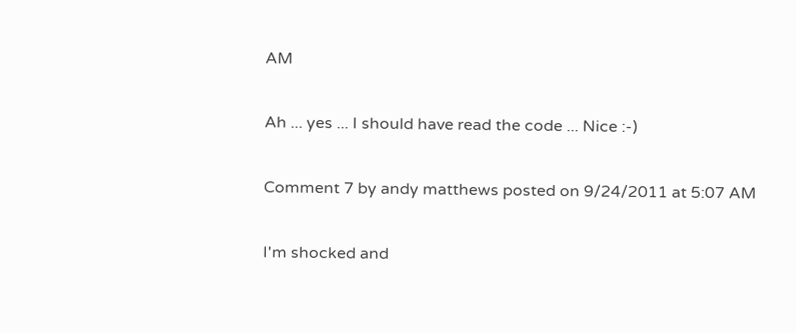AM

Ah ... yes ... I should have read the code ... Nice :-)

Comment 7 by andy matthews posted on 9/24/2011 at 5:07 AM

I'm shocked and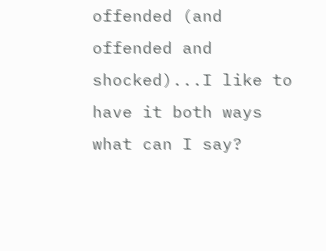offended (and offended and shocked)...I like to have it both ways what can I say?